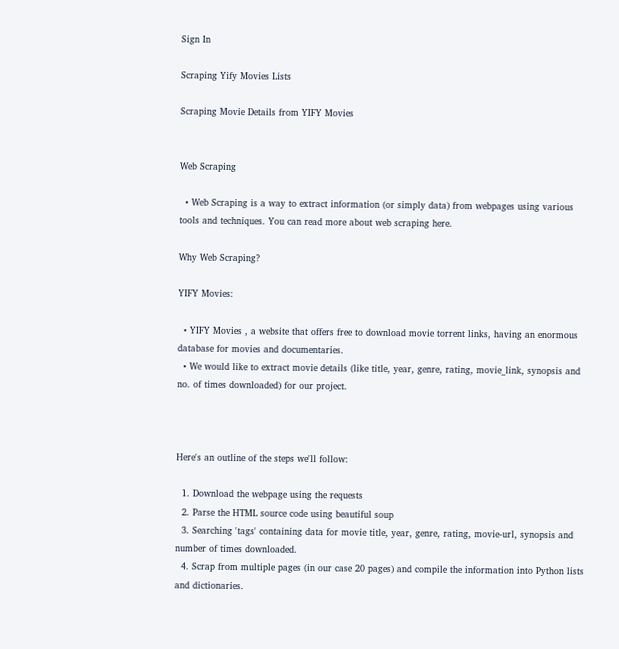Sign In

Scraping Yify Movies Lists

Scraping Movie Details from YIFY Movies


Web Scraping

  • Web Scraping is a way to extract information (or simply data) from webpages using various tools and techniques. You can read more about web scraping here.

Why Web Scraping?

YIFY Movies:

  • YIFY Movies , a website that offers free to download movie torrent links, having an enormous database for movies and documentaries.
  • We would like to extract movie details (like title, year, genre, rating, movie_link, synopsis and no. of times downloaded) for our project.



Here's an outline of the steps we'll follow:

  1. Download the webpage using the requests
  2. Parse the HTML source code using beautiful soup
  3. Searching 'tags' containing data for movie title, year, genre, rating, movie-url, synopsis and number of times downloaded.
  4. Scrap from multiple pages (in our case 20 pages) and compile the information into Python lists and dictionaries.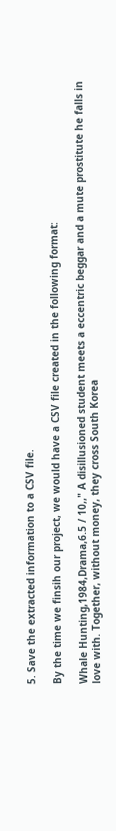5. Save the extracted information to a CSV file.

By the time we finsih our project, we would have a CSV file created in the following format:

Whale Hunting,1984,Drama,6.5 / 10,," A disillusioned student meets a eccentric beggar and a mute prostitute he falls in love with. Together, without money, they cross South Korea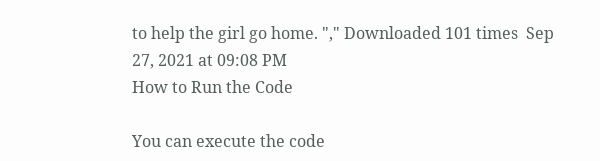to help the girl go home. "," Downloaded 101 times  Sep 27, 2021 at 09:08 PM
How to Run the Code

You can execute the code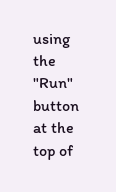using the "Run" button at the top of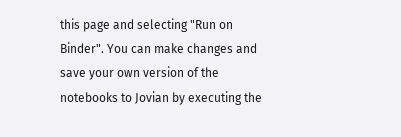this page and selecting "Run on Binder". You can make changes and save your own version of the notebooks to Jovian by executing the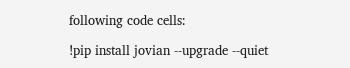following code cells:

!pip install jovian --upgrade --quiet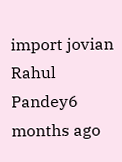import jovian
Rahul Pandey6 months ago